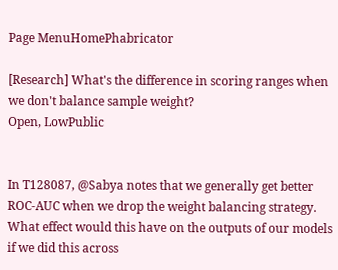Page MenuHomePhabricator

[Research] What's the difference in scoring ranges when we don't balance sample weight?
Open, LowPublic


In T128087, @Sabya notes that we generally get better ROC-AUC when we drop the weight balancing strategy. What effect would this have on the outputs of our models if we did this across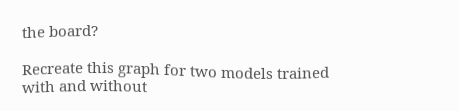the board?

Recreate this graph for two models trained with and without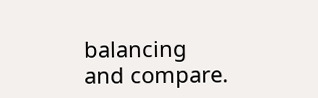balancing and compare.